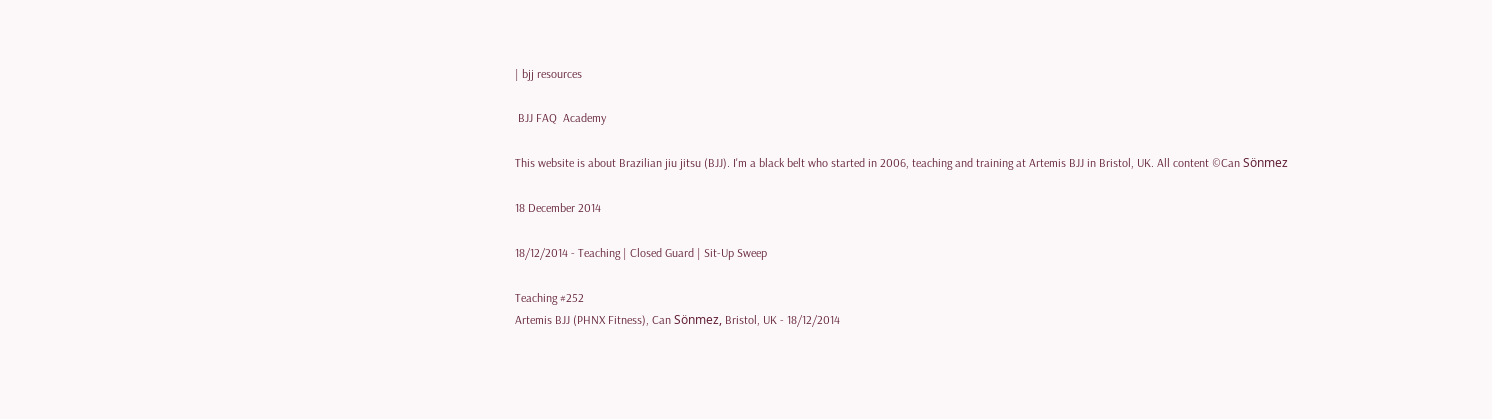| bjj resources

 BJJ FAQ  Academy

This website is about Brazilian jiu jitsu (BJJ). I'm a black belt who started in 2006, teaching and training at Artemis BJJ in Bristol, UK. All content ©Can Sönmez

18 December 2014

18/12/2014 - Teaching | Closed Guard | Sit-Up Sweep

Teaching #252
Artemis BJJ (PHNX Fitness), Can Sönmez, Bristol, UK - 18/12/2014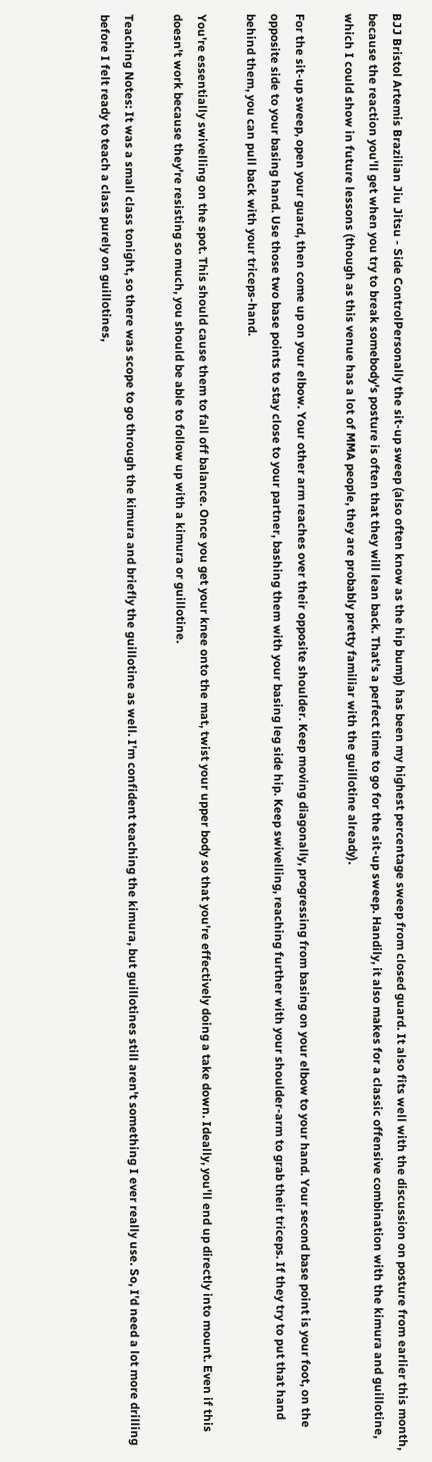BJJ Bristol Artemis Brazilian Jiu Jitsu - Side ControlPersonally the sit-up sweep (also often know as the hip bump) has been my highest percentage sweep from closed guard. It also fits well with the discussion on posture from earlier this month, because the reaction you'll get when you try to break somebody's posture is often that they will lean back. That's a perfect time to go for the sit-up sweep. Handily, it also makes for a classic offensive combination with the kimura and guillotine, which I could show in future lessons (though as this venue has a lot of MMA people, they are probably pretty familiar with the guillotine already).

For the sit-up sweep, open your guard, then come up on your elbow. Your other arm reaches over their opposite shoulder. Keep moving diagonally, progressing from basing on your elbow to your hand. Your second base point is your foot, on the opposite side to your basing hand. Use those two base points to stay close to your partner, bashing them with your basing leg side hip. Keep swivelling, reaching further with your shoulder-arm to grab their triceps. If they try to put that hand behind them, you can pull back with your triceps-hand.

You're essentially swivelling on the spot. This should cause them to fall off balance. Once you get your knee onto the mat, twist your upper body so that you're effectively doing a take down. Ideally, you'll end up directly into mount. Even if this doesn't work because they're resisting so much, you should be able to follow up with a kimura or guillotine.

Teaching Notes: It was a small class tonight, so there was scope to go through the kimura and briefly the guillotine as well. I'm confident teaching the kimura, but guillotines still aren't something I ever really use. So, I'd need a lot more drilling before I felt ready to teach a class purely on guillotines,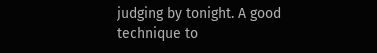judging by tonight. A good technique to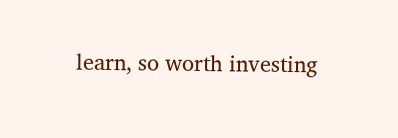learn, so worth investing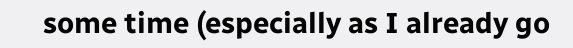some time (especially as I already go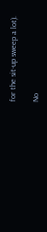for the sit-up sweep a lot).

No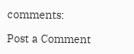comments:

Post a Comment